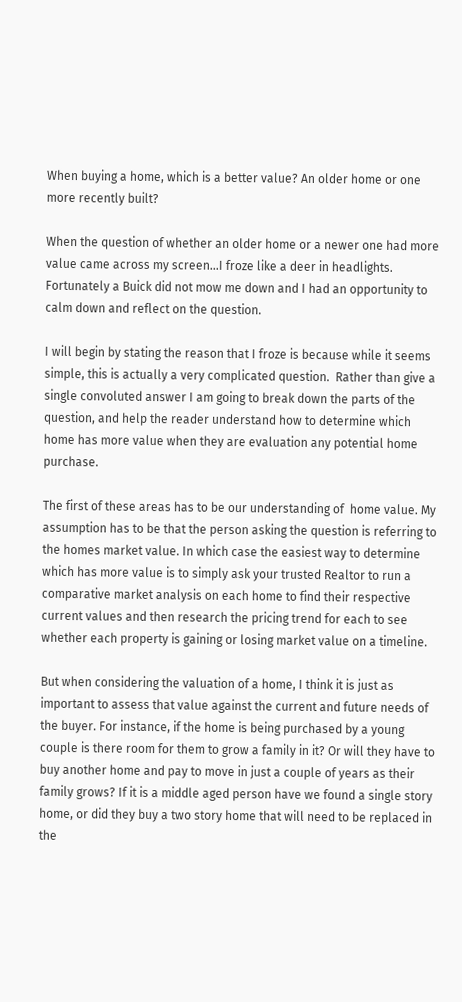When buying a home, which is a better value? An older home or one more recently built?

When the question of whether an older home or a newer one had more value came across my screen...I froze like a deer in headlights. Fortunately a Buick did not mow me down and I had an opportunity to calm down and reflect on the question.

I will begin by stating the reason that I froze is because while it seems simple, this is actually a very complicated question.  Rather than give a single convoluted answer I am going to break down the parts of the question, and help the reader understand how to determine which home has more value when they are evaluation any potential home purchase.

The first of these areas has to be our understanding of  home value. My assumption has to be that the person asking the question is referring to the homes market value. In which case the easiest way to determine which has more value is to simply ask your trusted Realtor to run a comparative market analysis on each home to find their respective current values and then research the pricing trend for each to see whether each property is gaining or losing market value on a timeline.

But when considering the valuation of a home, I think it is just as important to assess that value against the current and future needs of the buyer. For instance, if the home is being purchased by a young couple is there room for them to grow a family in it? Or will they have to buy another home and pay to move in just a couple of years as their family grows? If it is a middle aged person have we found a single story home, or did they buy a two story home that will need to be replaced in the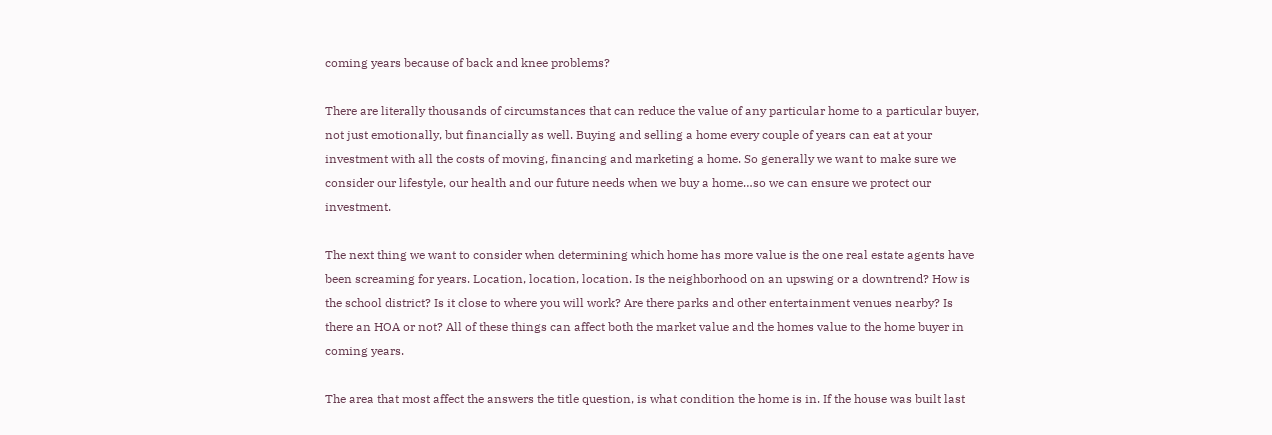coming years because of back and knee problems?

There are literally thousands of circumstances that can reduce the value of any particular home to a particular buyer, not just emotionally, but financially as well. Buying and selling a home every couple of years can eat at your investment with all the costs of moving, financing and marketing a home. So generally we want to make sure we consider our lifestyle, our health and our future needs when we buy a home…so we can ensure we protect our investment.

The next thing we want to consider when determining which home has more value is the one real estate agents have been screaming for years. Location, location, location. Is the neighborhood on an upswing or a downtrend? How is the school district? Is it close to where you will work? Are there parks and other entertainment venues nearby? Is there an HOA or not? All of these things can affect both the market value and the homes value to the home buyer in coming years.

The area that most affect the answers the title question, is what condition the home is in. If the house was built last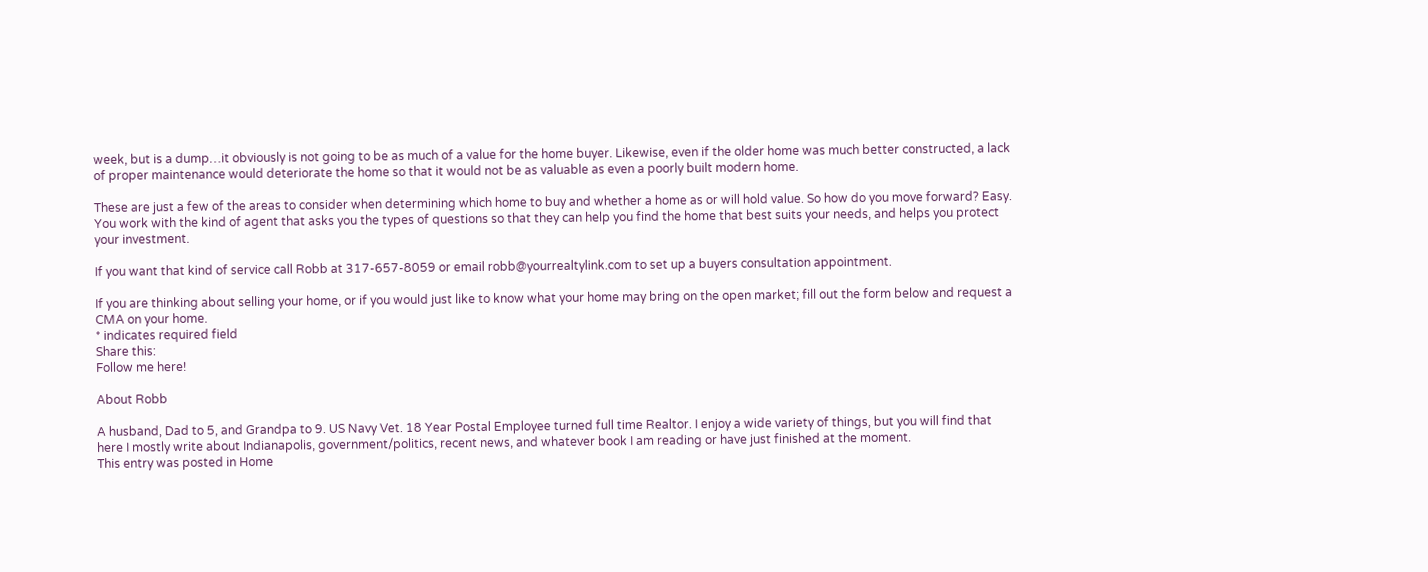week, but is a dump…it obviously is not going to be as much of a value for the home buyer. Likewise, even if the older home was much better constructed, a lack of proper maintenance would deteriorate the home so that it would not be as valuable as even a poorly built modern home.

These are just a few of the areas to consider when determining which home to buy and whether a home as or will hold value. So how do you move forward? Easy. You work with the kind of agent that asks you the types of questions so that they can help you find the home that best suits your needs, and helps you protect your investment.

If you want that kind of service call Robb at 317-657-8059 or email robb@yourrealtylink.com to set up a buyers consultation appointment.

If you are thinking about selling your home, or if you would just like to know what your home may bring on the open market; fill out the form below and request a CMA on your home.
* indicates required field
Share this:
Follow me here!

About Robb

A husband, Dad to 5, and Grandpa to 9. US Navy Vet. 18 Year Postal Employee turned full time Realtor. I enjoy a wide variety of things, but you will find that here I mostly write about Indianapolis, government/politics, recent news, and whatever book I am reading or have just finished at the moment.
This entry was posted in Home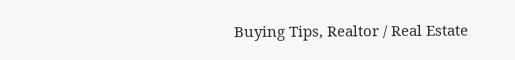Buying Tips, Realtor / Real Estate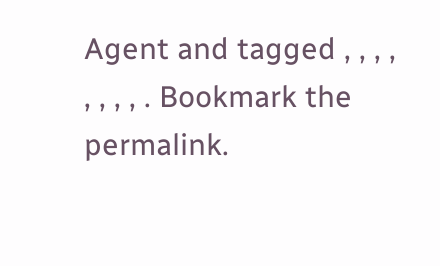Agent and tagged , , , , , , , , . Bookmark the permalink.